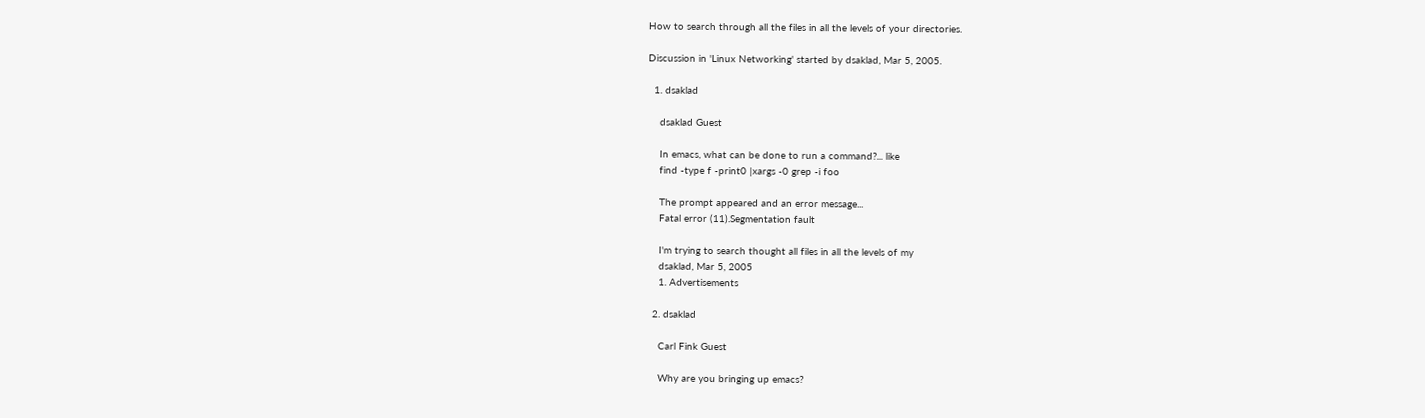How to search through all the files in all the levels of your directories.

Discussion in 'Linux Networking' started by dsaklad, Mar 5, 2005.

  1. dsaklad

    dsaklad Guest

    In emacs, what can be done to run a command?... like
    find -type f -print0 |xargs -0 grep -i foo

    The prompt appeared and an error message...
    Fatal error (11).Segmentation fault

    I'm trying to search thought all files in all the levels of my
    dsaklad, Mar 5, 2005
    1. Advertisements

  2. dsaklad

    Carl Fink Guest

    Why are you bringing up emacs?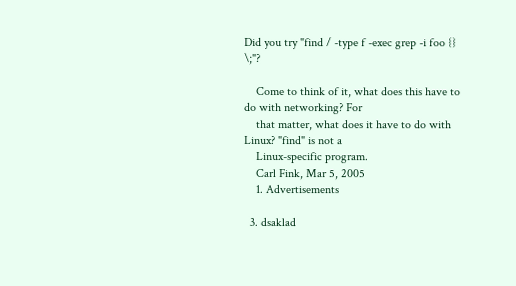Did you try "find / -type f -exec grep -i foo {} \;"?

    Come to think of it, what does this have to do with networking? For
    that matter, what does it have to do with Linux? "find" is not a
    Linux-specific program.
    Carl Fink, Mar 5, 2005
    1. Advertisements

  3. dsaklad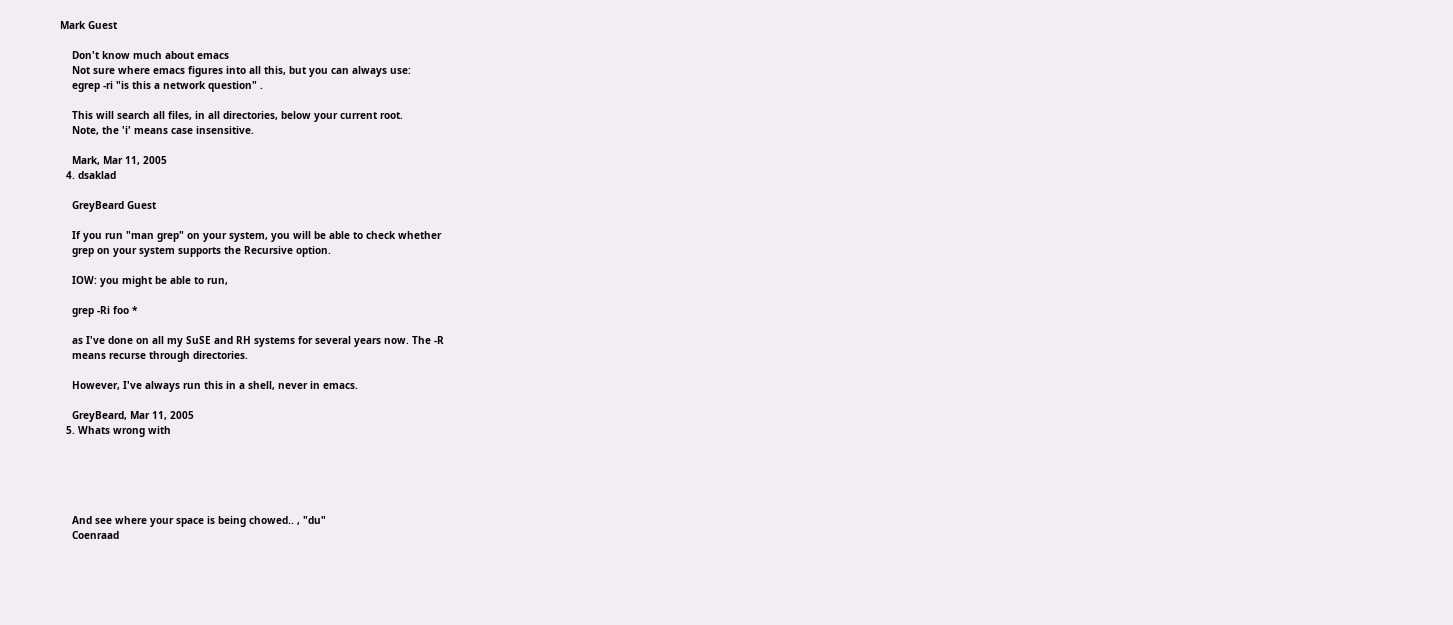Mark Guest

    Don't know much about emacs
    Not sure where emacs figures into all this, but you can always use:
    egrep -ri "is this a network question" .

    This will search all files, in all directories, below your current root.
    Note, the 'i' means case insensitive.

    Mark, Mar 11, 2005
  4. dsaklad

    GreyBeard Guest

    If you run "man grep" on your system, you will be able to check whether
    grep on your system supports the Recursive option.

    IOW: you might be able to run,

    grep -Ri foo *

    as I've done on all my SuSE and RH systems for several years now. The -R
    means recurse through directories.

    However, I've always run this in a shell, never in emacs.

    GreyBeard, Mar 11, 2005
  5. Whats wrong with





    And see where your space is being chowed.. , "du"
    Coenraad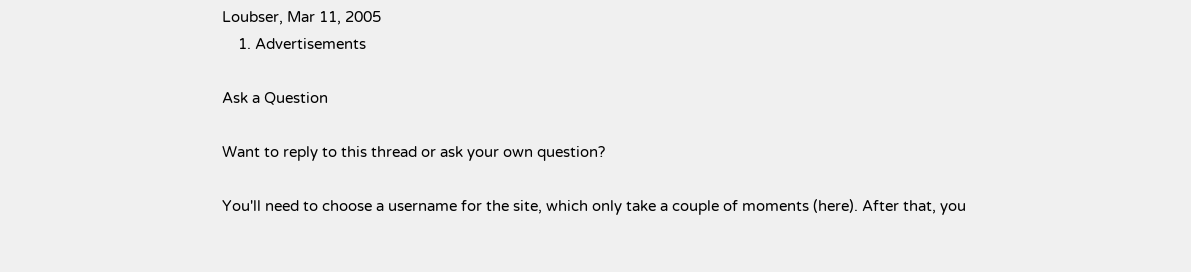Loubser, Mar 11, 2005
    1. Advertisements

Ask a Question

Want to reply to this thread or ask your own question?

You'll need to choose a username for the site, which only take a couple of moments (here). After that, you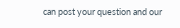can post your question and our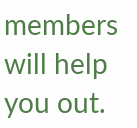members will help you out.